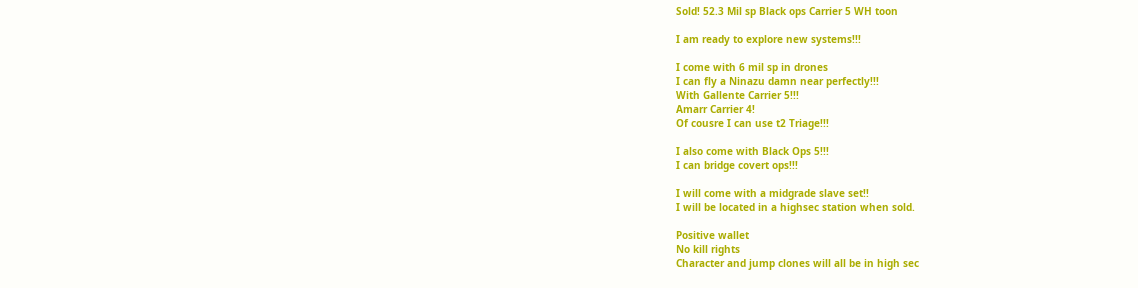Sold! 52.3 Mil sp Black ops Carrier 5 WH toon

I am ready to explore new systems!!!

I come with 6 mil sp in drones
I can fly a Ninazu damn near perfectly!!!
With Gallente Carrier 5!!!
Amarr Carrier 4!
Of cousre I can use t2 Triage!!!

I also come with Black Ops 5!!!
I can bridge covert ops!!!

I will come with a midgrade slave set!!
I will be located in a highsec station when sold.

Positive wallet
No kill rights
Character and jump clones will all be in high sec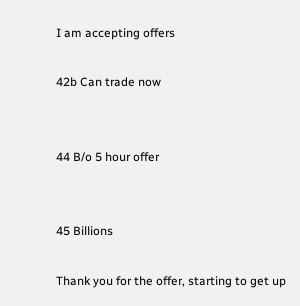I am accepting offers

42b Can trade now


44 B/o 5 hour offer


45 Billions

Thank you for the offer, starting to get up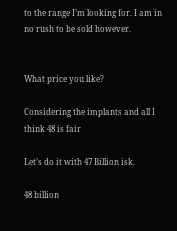to the range I’m looking for. I am in no rush to be sold however.


What price you like?

Considering the implants and all I think 48 is fair

Let’s do it with 47 Billion isk.

48 billion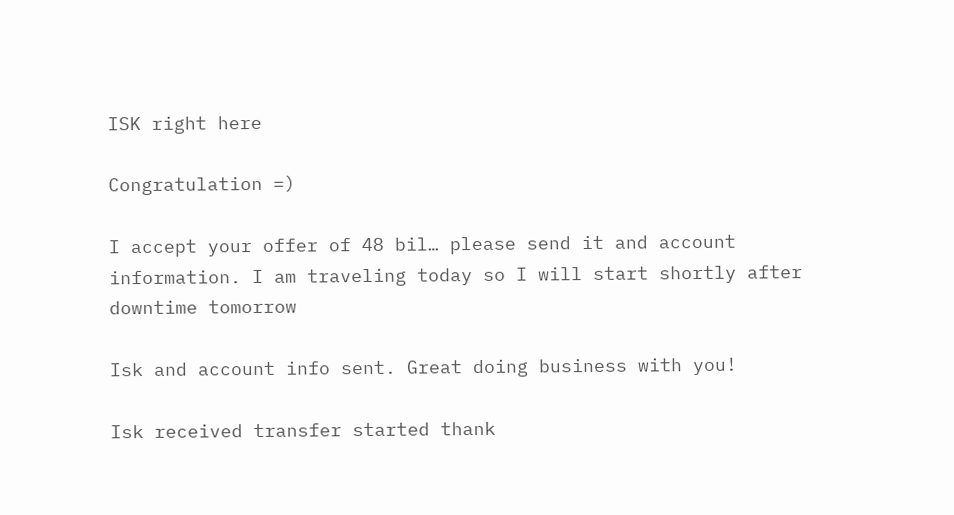ISK right here

Congratulation =)

I accept your offer of 48 bil… please send it and account information. I am traveling today so I will start shortly after downtime tomorrow

Isk and account info sent. Great doing business with you!

Isk received transfer started thank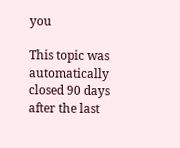you

This topic was automatically closed 90 days after the last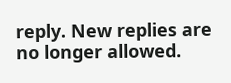reply. New replies are no longer allowed.